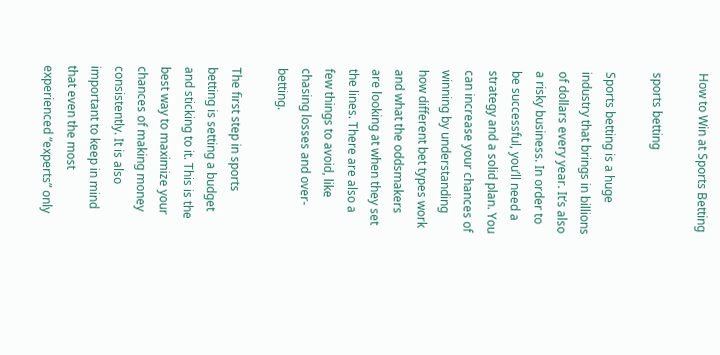How to Win at Sports Betting

sports betting

Sports betting is a huge industry that brings in billions of dollars every year. It’s also a risky business. In order to be successful, you’ll need a strategy and a solid plan. You can increase your chances of winning by understanding how different bet types work and what the oddsmakers are looking at when they set the lines. There are also a few things to avoid, like chasing losses and over-betting.

The first step in sports betting is setting a budget and sticking to it. This is the best way to maximize your chances of making money consistently. It is also important to keep in mind that even the most experienced “experts” only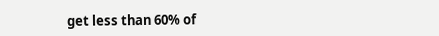get less than 60% of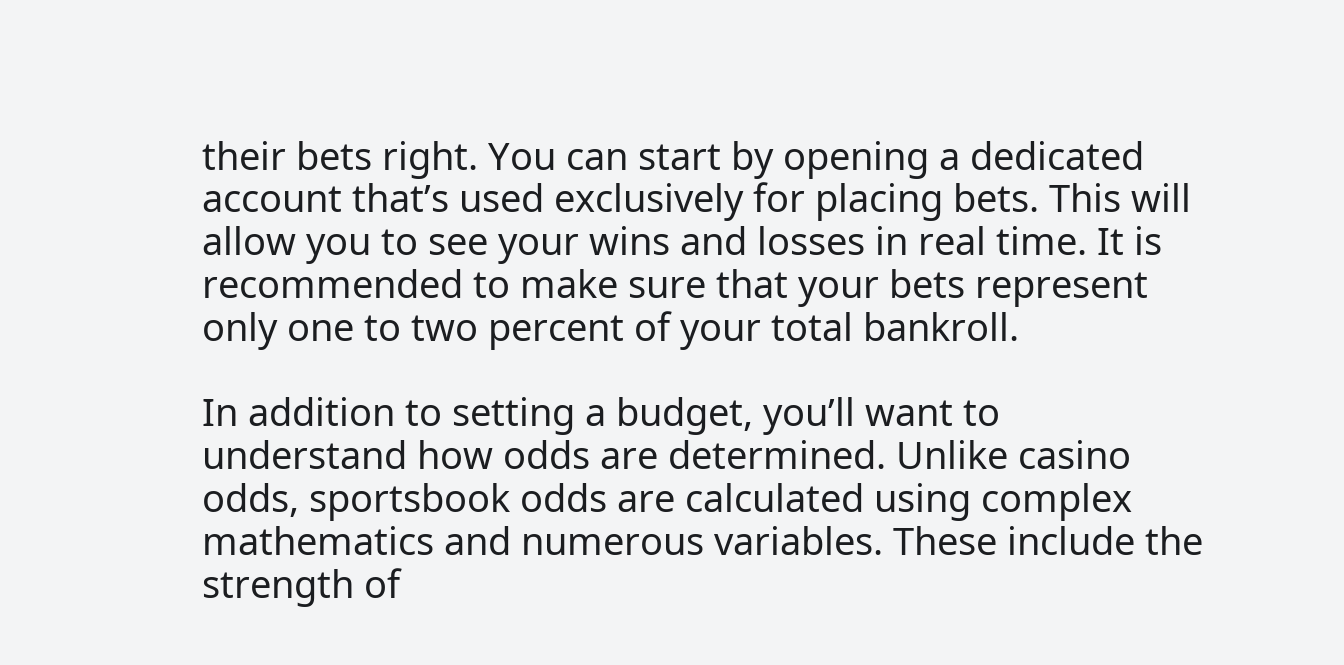their bets right. You can start by opening a dedicated account that’s used exclusively for placing bets. This will allow you to see your wins and losses in real time. It is recommended to make sure that your bets represent only one to two percent of your total bankroll.

In addition to setting a budget, you’ll want to understand how odds are determined. Unlike casino odds, sportsbook odds are calculated using complex mathematics and numerous variables. These include the strength of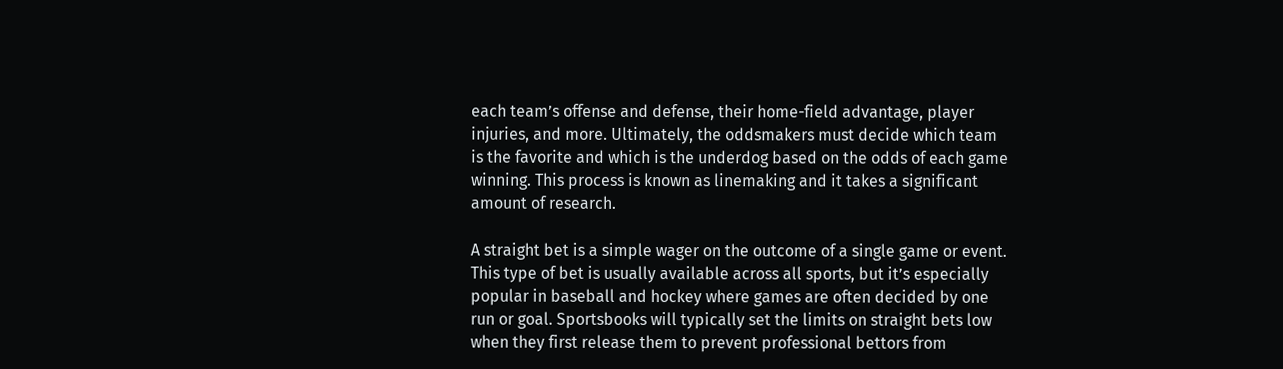each team’s offense and defense, their home-field advantage, player injuries, and more. Ultimately, the oddsmakers must decide which team is the favorite and which is the underdog based on the odds of each game winning. This process is known as linemaking and it takes a significant amount of research.

A straight bet is a simple wager on the outcome of a single game or event. This type of bet is usually available across all sports, but it’s especially popular in baseball and hockey where games are often decided by one run or goal. Sportsbooks will typically set the limits on straight bets low when they first release them to prevent professional bettors from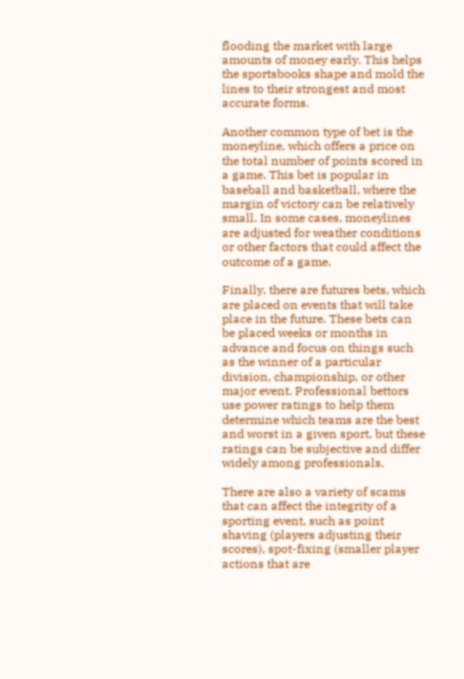flooding the market with large amounts of money early. This helps the sportsbooks shape and mold the lines to their strongest and most accurate forms.

Another common type of bet is the moneyline, which offers a price on the total number of points scored in a game. This bet is popular in baseball and basketball, where the margin of victory can be relatively small. In some cases, moneylines are adjusted for weather conditions or other factors that could affect the outcome of a game.

Finally, there are futures bets, which are placed on events that will take place in the future. These bets can be placed weeks or months in advance and focus on things such as the winner of a particular division, championship, or other major event. Professional bettors use power ratings to help them determine which teams are the best and worst in a given sport, but these ratings can be subjective and differ widely among professionals.

There are also a variety of scams that can affect the integrity of a sporting event, such as point shaving (players adjusting their scores), spot-fixing (smaller player actions that are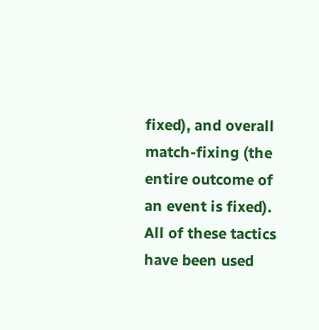fixed), and overall match-fixing (the entire outcome of an event is fixed). All of these tactics have been used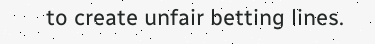to create unfair betting lines.